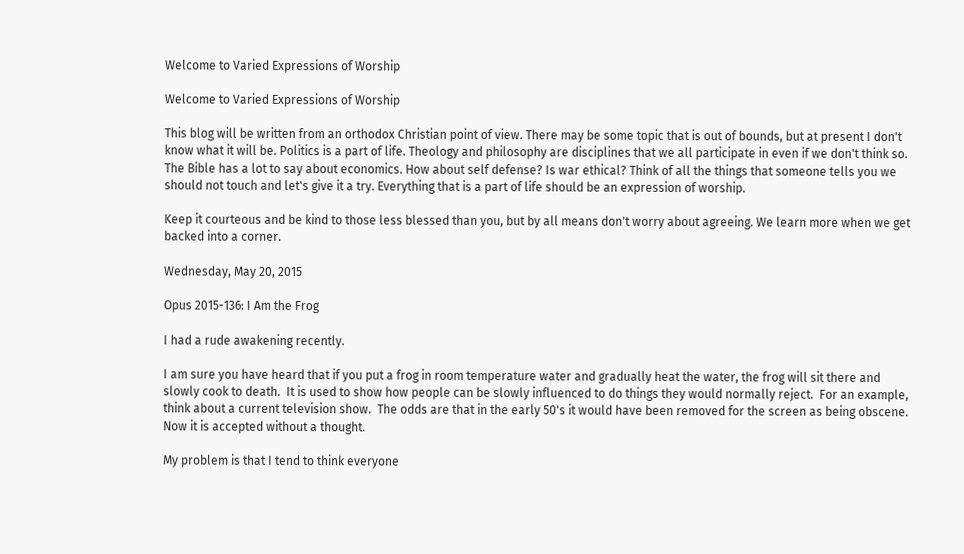Welcome to Varied Expressions of Worship

Welcome to Varied Expressions of Worship

This blog will be written from an orthodox Christian point of view. There may be some topic that is out of bounds, but at present I don't know what it will be. Politics is a part of life. Theology and philosophy are disciplines that we all participate in even if we don't think so. The Bible has a lot to say about economics. How about self defense? Is war ethical? Think of all the things that someone tells you we should not touch and let's give it a try. Everything that is a part of life should be an expression of worship.

Keep it courteous and be kind to those less blessed than you, but by all means don't worry about agreeing. We learn more when we get backed into a corner.

Wednesday, May 20, 2015

Opus 2015-136: I Am the Frog

I had a rude awakening recently.

I am sure you have heard that if you put a frog in room temperature water and gradually heat the water, the frog will sit there and slowly cook to death.  It is used to show how people can be slowly influenced to do things they would normally reject.  For an example, think about a current television show.  The odds are that in the early 50's it would have been removed for the screen as being obscene.  Now it is accepted without a thought.

My problem is that I tend to think everyone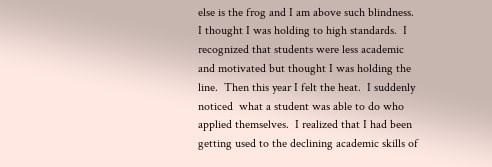else is the frog and I am above such blindness.  I thought I was holding to high standards.  I recognized that students were less academic and motivated but thought I was holding the line.  Then this year I felt the heat.  I suddenly noticed  what a student was able to do who applied themselves.  I realized that I had been getting used to the declining academic skills of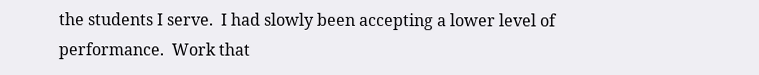the students I serve.  I had slowly been accepting a lower level of performance.  Work that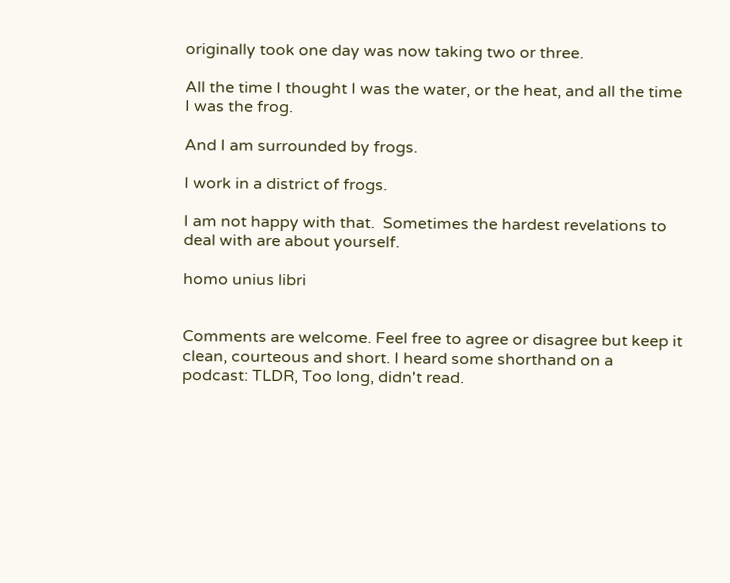originally took one day was now taking two or three.

All the time I thought I was the water, or the heat, and all the time I was the frog.

And I am surrounded by frogs.

I work in a district of frogs.

I am not happy with that.  Sometimes the hardest revelations to deal with are about yourself.

homo unius libri


Comments are welcome. Feel free to agree or disagree but keep it clean, courteous and short. I heard some shorthand on a podcast: TLDR, Too long, didn't read.